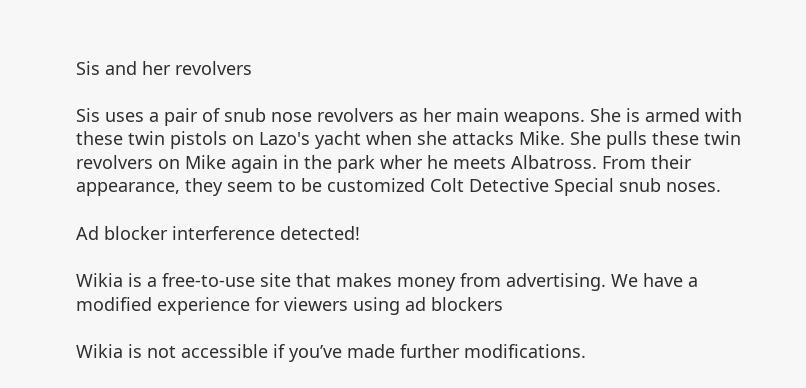Sis and her revolvers

Sis uses a pair of snub nose revolvers as her main weapons. She is armed with these twin pistols on Lazo's yacht when she attacks Mike. She pulls these twin revolvers on Mike again in the park wher he meets Albatross. From their appearance, they seem to be customized Colt Detective Special snub noses.

Ad blocker interference detected!

Wikia is a free-to-use site that makes money from advertising. We have a modified experience for viewers using ad blockers

Wikia is not accessible if you’ve made further modifications.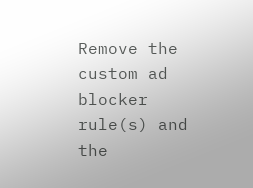Remove the custom ad blocker rule(s) and the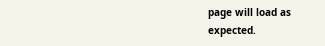page will load as expected.